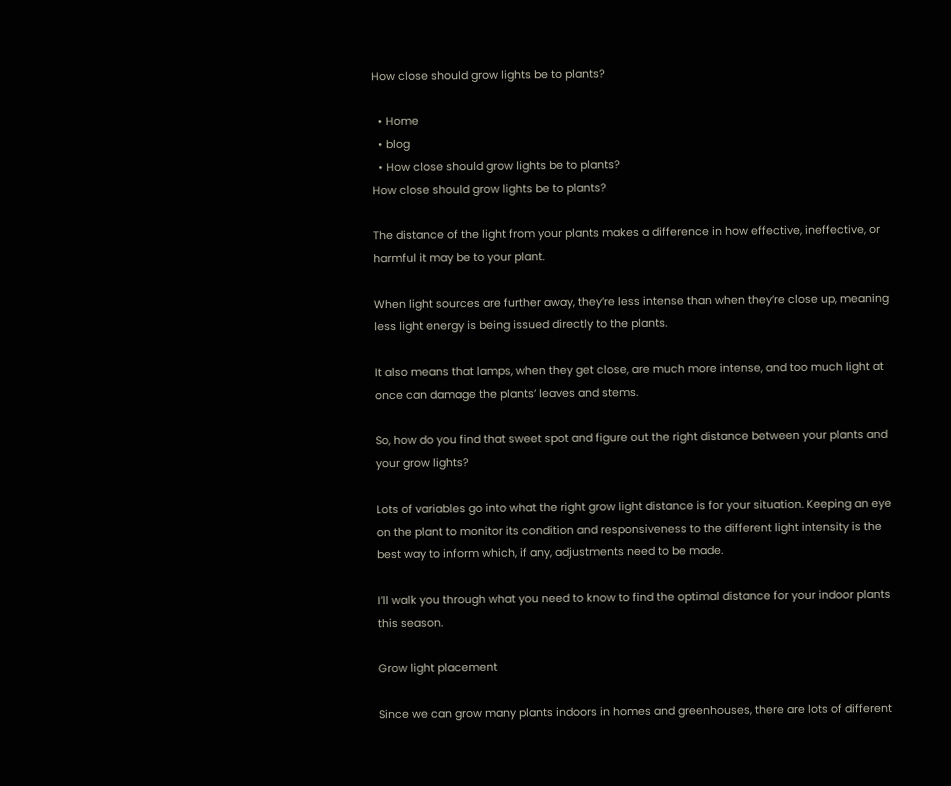How close should grow lights be to plants?

  • Home
  • blog
  • How close should grow lights be to plants?
How close should grow lights be to plants?

The distance of the light from your plants makes a difference in how effective, ineffective, or harmful it may be to your plant.

When light sources are further away, they’re less intense than when they’re close up, meaning less light energy is being issued directly to the plants.

It also means that lamps, when they get close, are much more intense, and too much light at once can damage the plants’ leaves and stems.

So, how do you find that sweet spot and figure out the right distance between your plants and your grow lights?

Lots of variables go into what the right grow light distance is for your situation. Keeping an eye on the plant to monitor its condition and responsiveness to the different light intensity is the best way to inform which, if any, adjustments need to be made.

I’ll walk you through what you need to know to find the optimal distance for your indoor plants this season.

Grow light placement

Since we can grow many plants indoors in homes and greenhouses, there are lots of different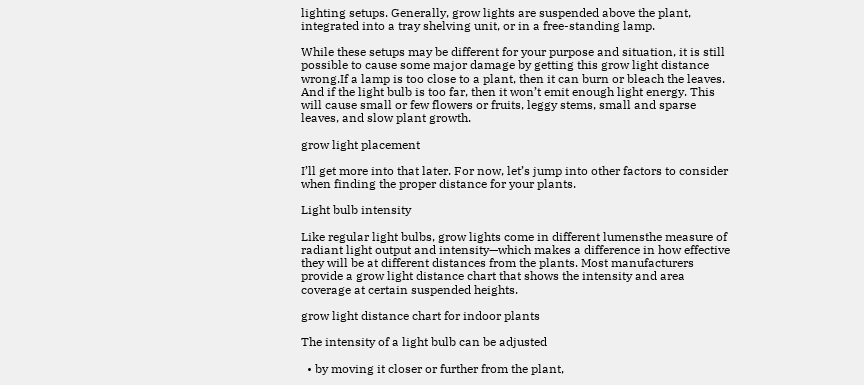lighting setups. Generally, grow lights are suspended above the plant, integrated into a tray shelving unit, or in a free-standing lamp.

While these setups may be different for your purpose and situation, it is still possible to cause some major damage by getting this grow light distance wrong.If a lamp is too close to a plant, then it can burn or bleach the leaves. And if the light bulb is too far, then it won’t emit enough light energy. This will cause small or few flowers or fruits, leggy stems, small and sparse leaves, and slow plant growth.

grow light placement

I’ll get more into that later. For now, let’s jump into other factors to consider when finding the proper distance for your plants.

Light bulb intensity

Like regular light bulbs, grow lights come in different lumensthe measure of radiant light output and intensity—which makes a difference in how effective they will be at different distances from the plants. Most manufacturers provide a grow light distance chart that shows the intensity and area coverage at certain suspended heights.

grow light distance chart for indoor plants

The intensity of a light bulb can be adjusted

  • by moving it closer or further from the plant,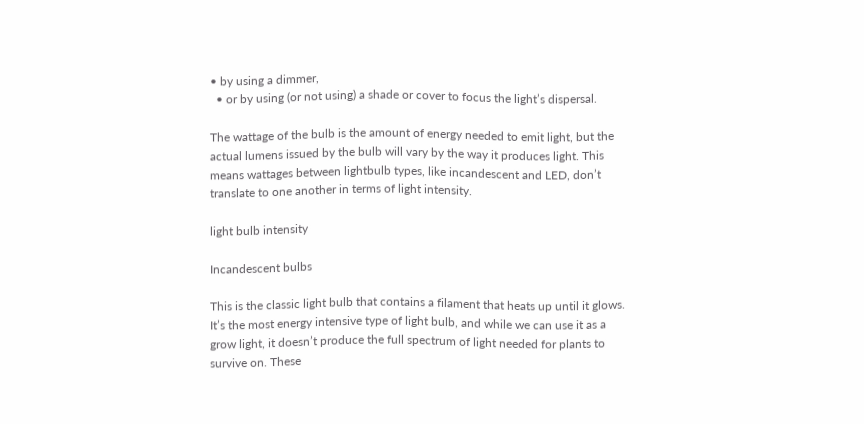• by using a dimmer,
  • or by using (or not using) a shade or cover to focus the light’s dispersal.

The wattage of the bulb is the amount of energy needed to emit light, but the actual lumens issued by the bulb will vary by the way it produces light. This means wattages between lightbulb types, like incandescent and LED, don’t translate to one another in terms of light intensity.

light bulb intensity

Incandescent bulbs

This is the classic light bulb that contains a filament that heats up until it glows. It’s the most energy intensive type of light bulb, and while we can use it as a grow light, it doesn’t produce the full spectrum of light needed for plants to survive on. These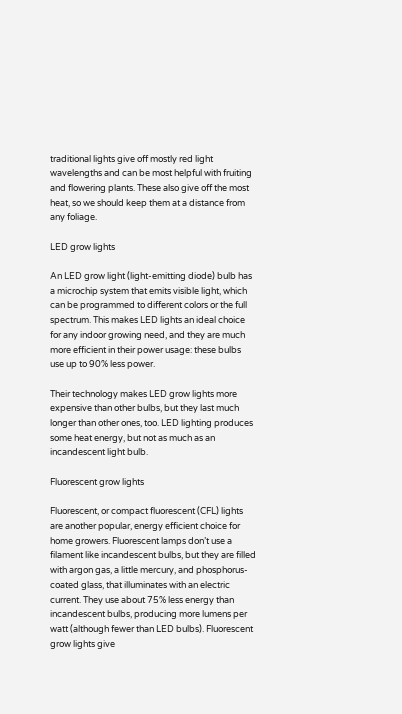traditional lights give off mostly red light wavelengths and can be most helpful with fruiting and flowering plants. These also give off the most heat, so we should keep them at a distance from any foliage.

LED grow lights

An LED grow light (light-emitting diode) bulb has a microchip system that emits visible light, which can be programmed to different colors or the full spectrum. This makes LED lights an ideal choice for any indoor growing need, and they are much more efficient in their power usage: these bulbs use up to 90% less power.

Their technology makes LED grow lights more expensive than other bulbs, but they last much longer than other ones, too. LED lighting produces some heat energy, but not as much as an incandescent light bulb.

Fluorescent grow lights

Fluorescent, or compact fluorescent (CFL) lights are another popular, energy efficient choice for home growers. Fluorescent lamps don’t use a filament like incandescent bulbs, but they are filled with argon gas, a little mercury, and phosphorus-coated glass, that illuminates with an electric current. They use about 75% less energy than incandescent bulbs, producing more lumens per watt (although fewer than LED bulbs). Fluorescent grow lights give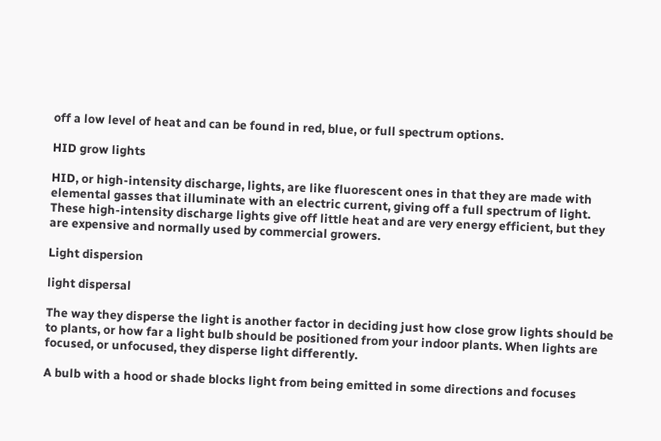off a low level of heat and can be found in red, blue, or full spectrum options.

HID grow lights

HID, or high-intensity discharge, lights, are like fluorescent ones in that they are made with elemental gasses that illuminate with an electric current, giving off a full spectrum of light. These high-intensity discharge lights give off little heat and are very energy efficient, but they are expensive and normally used by commercial growers.

Light dispersion

light dispersal

The way they disperse the light is another factor in deciding just how close grow lights should be to plants, or how far a light bulb should be positioned from your indoor plants. When lights are focused, or unfocused, they disperse light differently.

A bulb with a hood or shade blocks light from being emitted in some directions and focuses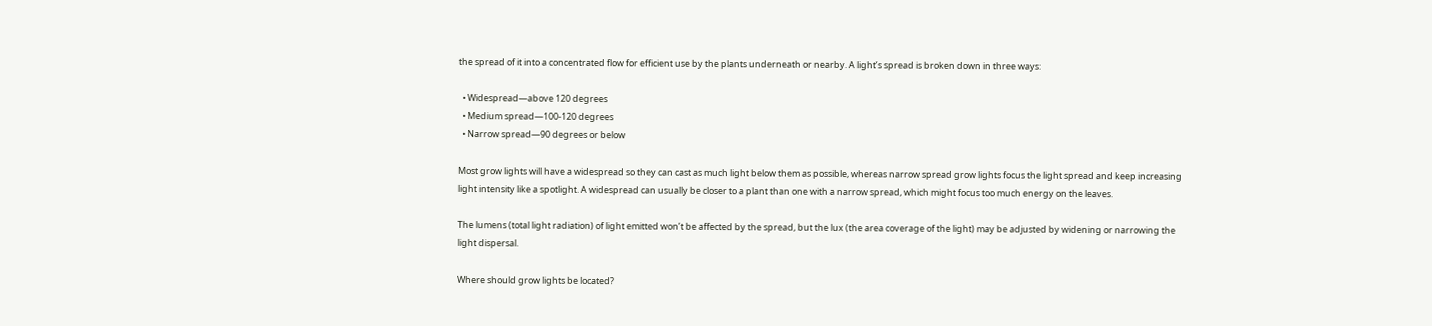the spread of it into a concentrated flow for efficient use by the plants underneath or nearby. A light’s spread is broken down in three ways:

  • Widespread—above 120 degrees
  • Medium spread—100-120 degrees
  • Narrow spread—90 degrees or below

Most grow lights will have a widespread so they can cast as much light below them as possible, whereas narrow spread grow lights focus the light spread and keep increasing light intensity like a spotlight. A widespread can usually be closer to a plant than one with a narrow spread, which might focus too much energy on the leaves.

The lumens (total light radiation) of light emitted won’t be affected by the spread, but the lux (the area coverage of the light) may be adjusted by widening or narrowing the light dispersal.

Where should grow lights be located?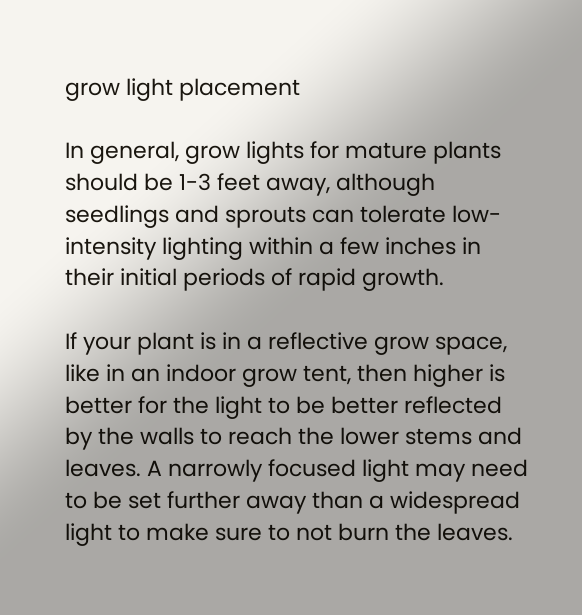grow light placement

In general, grow lights for mature plants should be 1-3 feet away, although seedlings and sprouts can tolerate low-intensity lighting within a few inches in their initial periods of rapid growth.

If your plant is in a reflective grow space, like in an indoor grow tent, then higher is better for the light to be better reflected by the walls to reach the lower stems and leaves. A narrowly focused light may need to be set further away than a widespread light to make sure to not burn the leaves.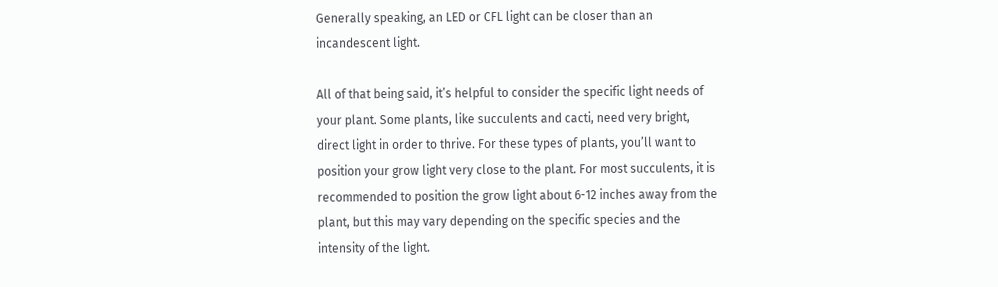Generally speaking, an LED or CFL light can be closer than an incandescent light.

All of that being said, it’s helpful to consider the specific light needs of your plant. Some plants, like succulents and cacti, need very bright, direct light in order to thrive. For these types of plants, you’ll want to position your grow light very close to the plant. For most succulents, it is recommended to position the grow light about 6-12 inches away from the plant, but this may vary depending on the specific species and the intensity of the light.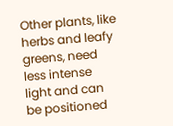Other plants, like herbs and leafy greens, need less intense light and can be positioned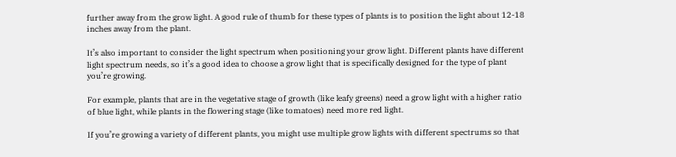further away from the grow light. A good rule of thumb for these types of plants is to position the light about 12-18 inches away from the plant.

It’s also important to consider the light spectrum when positioning your grow light. Different plants have different light spectrum needs, so it’s a good idea to choose a grow light that is specifically designed for the type of plant you’re growing.

For example, plants that are in the vegetative stage of growth (like leafy greens) need a grow light with a higher ratio of blue light, while plants in the flowering stage (like tomatoes) need more red light.

If you’re growing a variety of different plants, you might use multiple grow lights with different spectrums so that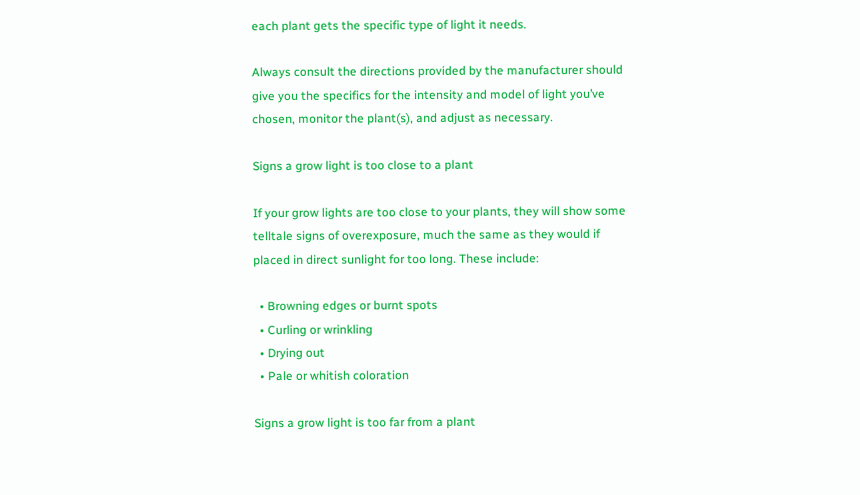each plant gets the specific type of light it needs.

Always consult the directions provided by the manufacturer should give you the specifics for the intensity and model of light you’ve chosen, monitor the plant(s), and adjust as necessary.

Signs a grow light is too close to a plant

If your grow lights are too close to your plants, they will show some telltale signs of overexposure, much the same as they would if placed in direct sunlight for too long. These include:

  • Browning edges or burnt spots
  • Curling or wrinkling
  • Drying out
  • Pale or whitish coloration

Signs a grow light is too far from a plant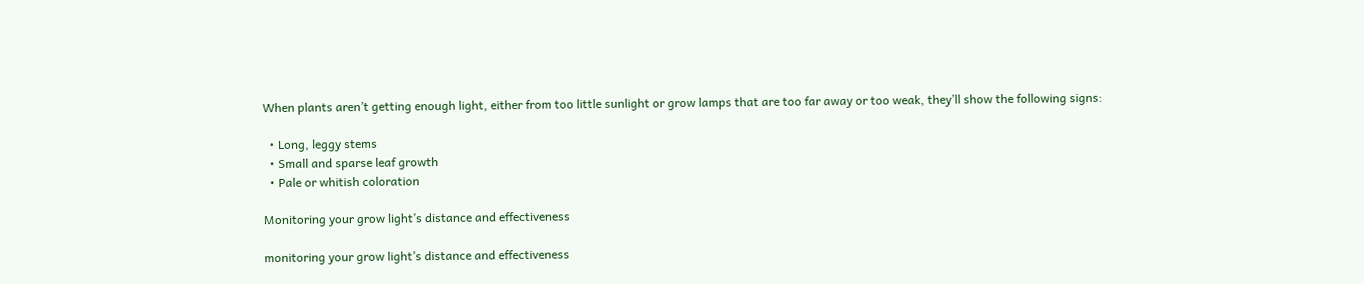When plants aren’t getting enough light, either from too little sunlight or grow lamps that are too far away or too weak, they’ll show the following signs:

  • Long, leggy stems
  • Small and sparse leaf growth
  • Pale or whitish coloration

Monitoring your grow light’s distance and effectiveness

monitoring your grow light’s distance and effectiveness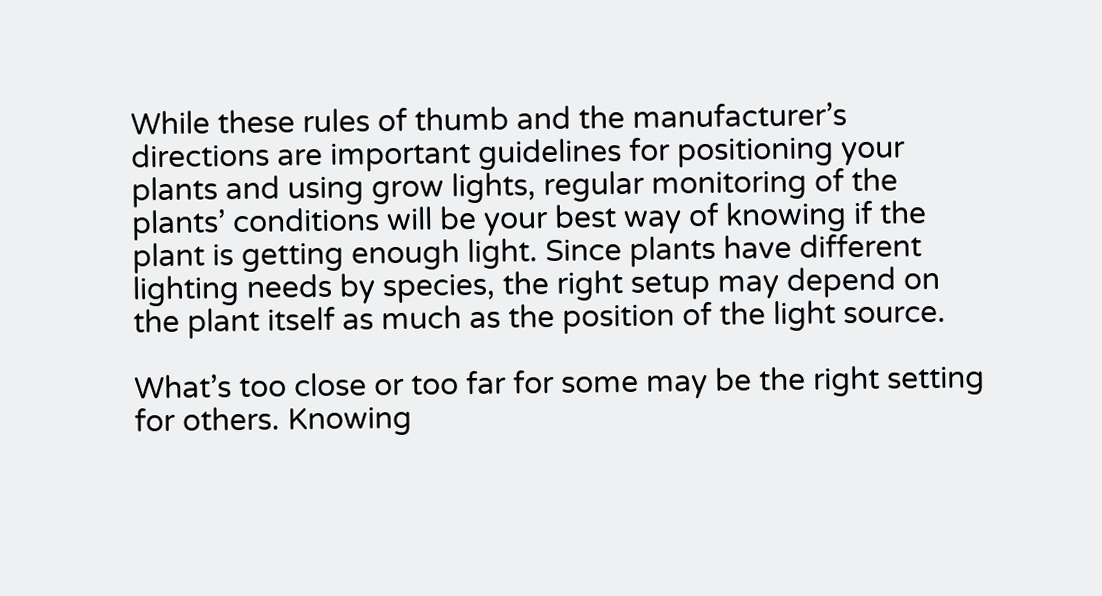While these rules of thumb and the manufacturer’s directions are important guidelines for positioning your plants and using grow lights, regular monitoring of the plants’ conditions will be your best way of knowing if the plant is getting enough light. Since plants have different lighting needs by species, the right setup may depend on the plant itself as much as the position of the light source.

What’s too close or too far for some may be the right setting for others. Knowing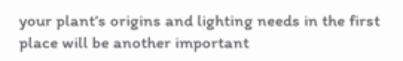your plant’s origins and lighting needs in the first place will be another important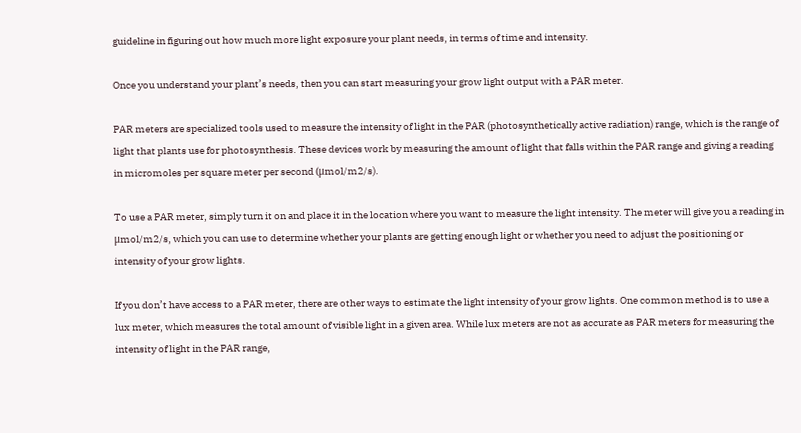guideline in figuring out how much more light exposure your plant needs, in terms of time and intensity.

Once you understand your plant’s needs, then you can start measuring your grow light output with a PAR meter.

PAR meters are specialized tools used to measure the intensity of light in the PAR (photosynthetically active radiation) range, which is the range of light that plants use for photosynthesis. These devices work by measuring the amount of light that falls within the PAR range and giving a reading in micromoles per square meter per second (μmol/m2/s).

To use a PAR meter, simply turn it on and place it in the location where you want to measure the light intensity. The meter will give you a reading in μmol/m2/s, which you can use to determine whether your plants are getting enough light or whether you need to adjust the positioning or intensity of your grow lights.

If you don’t have access to a PAR meter, there are other ways to estimate the light intensity of your grow lights. One common method is to use a lux meter, which measures the total amount of visible light in a given area. While lux meters are not as accurate as PAR meters for measuring the intensity of light in the PAR range,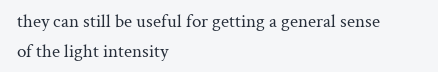they can still be useful for getting a general sense of the light intensity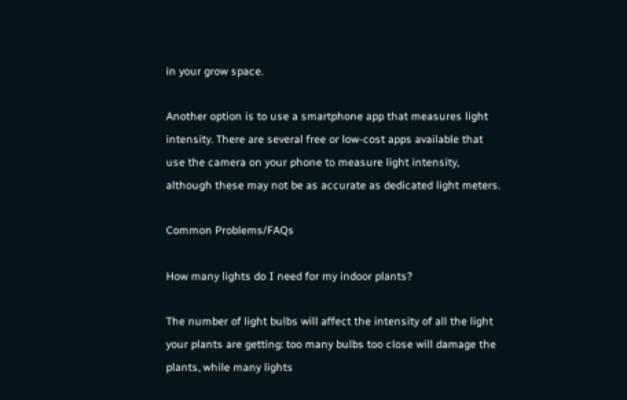in your grow space.

Another option is to use a smartphone app that measures light intensity. There are several free or low-cost apps available that use the camera on your phone to measure light intensity, although these may not be as accurate as dedicated light meters.

Common Problems/FAQs

How many lights do I need for my indoor plants?

The number of light bulbs will affect the intensity of all the light your plants are getting: too many bulbs too close will damage the plants, while many lights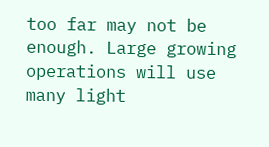too far may not be enough. Large growing operations will use many light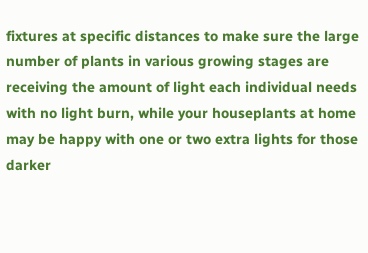fixtures at specific distances to make sure the large number of plants in various growing stages are receiving the amount of light each individual needs with no light burn, while your houseplants at home may be happy with one or two extra lights for those darker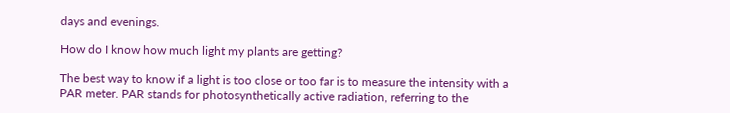days and evenings.

How do I know how much light my plants are getting?

The best way to know if a light is too close or too far is to measure the intensity with a PAR meter. PAR stands for photosynthetically active radiation, referring to the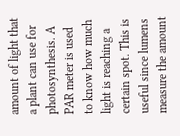amount of light that a plant can use for photosynthesis. A PAR meter is used to know how much light is reaching a certain spot. This is useful since lumens measure the amount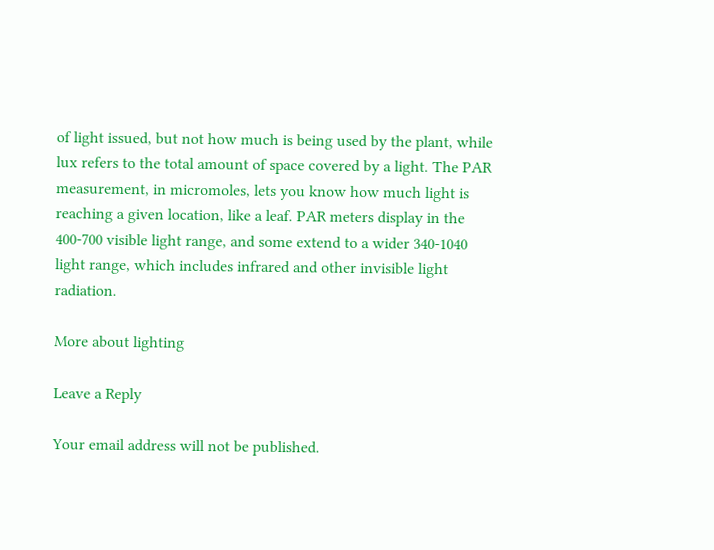of light issued, but not how much is being used by the plant, while lux refers to the total amount of space covered by a light. The PAR measurement, in micromoles, lets you know how much light is reaching a given location, like a leaf. PAR meters display in the 400-700 visible light range, and some extend to a wider 340-1040 light range, which includes infrared and other invisible light radiation.

More about lighting

Leave a Reply

Your email address will not be published.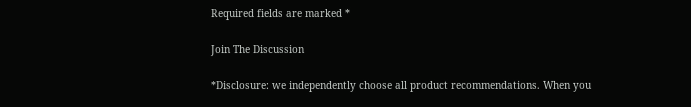Required fields are marked *

Join The Discussion

*Disclosure: we independently choose all product recommendations. When you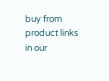buy from product links in our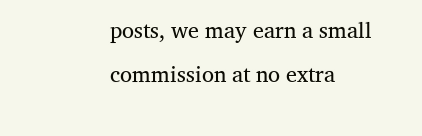posts, we may earn a small commission at no extra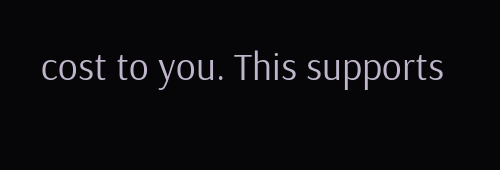cost to you. This supports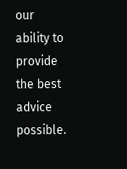our ability to provide the best advice possible.